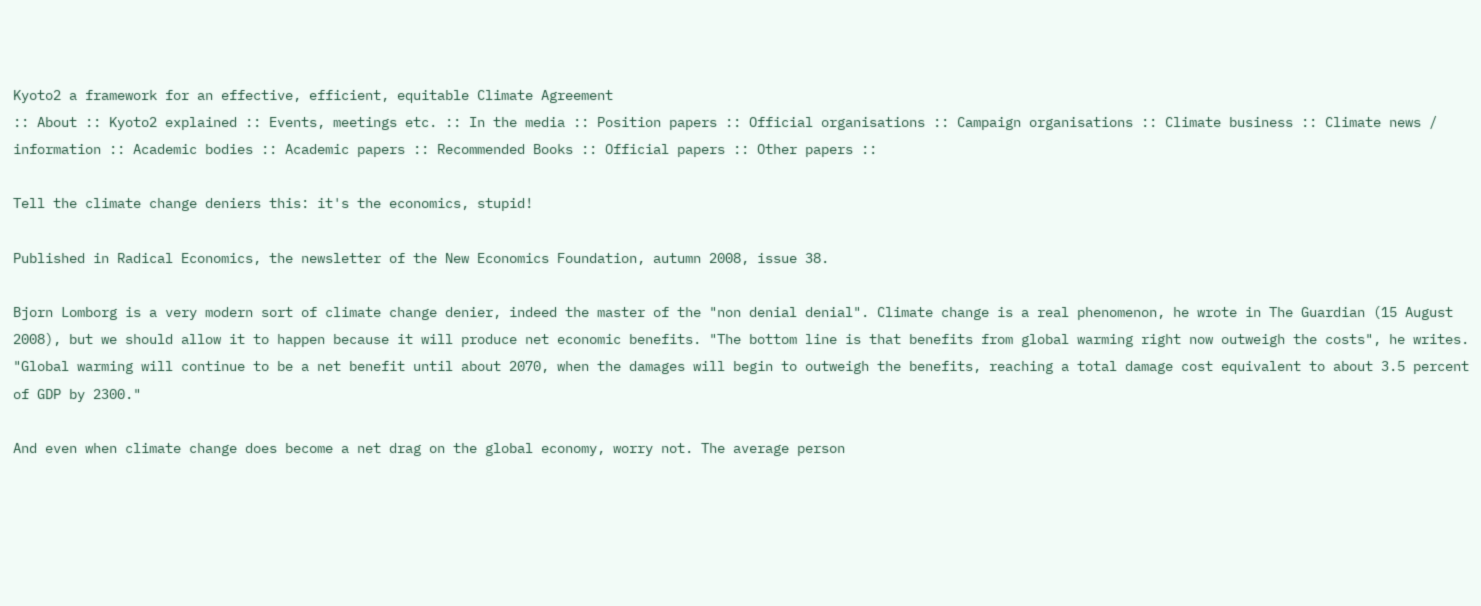Kyoto2 a framework for an effective, efficient, equitable Climate Agreement
:: About :: Kyoto2 explained :: Events, meetings etc. :: In the media :: Position papers :: Official organisations :: Campaign organisations :: Climate business :: Climate news / information :: Academic bodies :: Academic papers :: Recommended Books :: Official papers :: Other papers ::

Tell the climate change deniers this: it's the economics, stupid!

Published in Radical Economics, the newsletter of the New Economics Foundation, autumn 2008, issue 38.

Bjorn Lomborg is a very modern sort of climate change denier, indeed the master of the "non denial denial". Climate change is a real phenomenon, he wrote in The Guardian (15 August 2008), but we should allow it to happen because it will produce net economic benefits. "The bottom line is that benefits from global warming right now outweigh the costs", he writes. "Global warming will continue to be a net benefit until about 2070, when the damages will begin to outweigh the benefits, reaching a total damage cost equivalent to about 3.5 percent of GDP by 2300."

And even when climate change does become a net drag on the global economy, worry not. The average person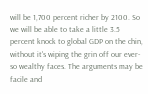will be 1,700 percent richer by 2100. So we will be able to take a little 3.5 percent knock to global GDP on the chin, without it's wiping the grin off our ever-so wealthy faces. The arguments may be facile and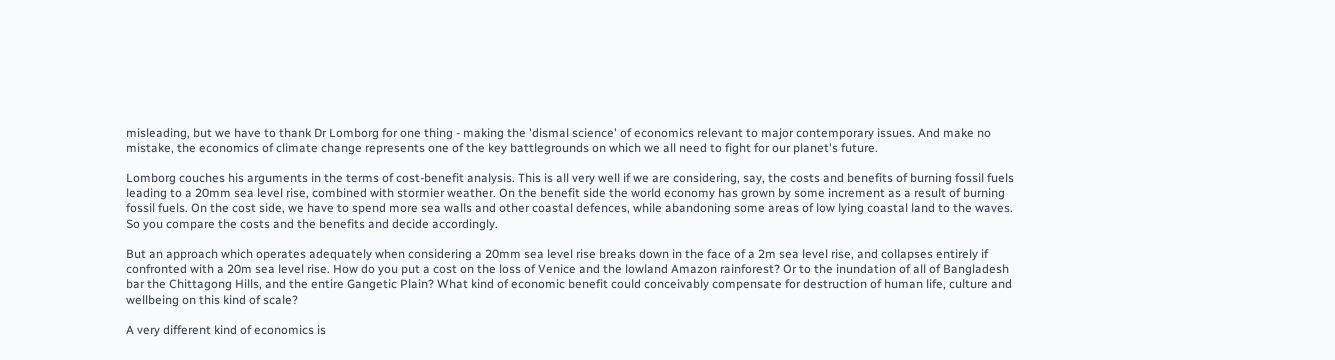misleading, but we have to thank Dr Lomborg for one thing - making the 'dismal science' of economics relevant to major contemporary issues. And make no mistake, the economics of climate change represents one of the key battlegrounds on which we all need to fight for our planet's future.

Lomborg couches his arguments in the terms of cost-benefit analysis. This is all very well if we are considering, say, the costs and benefits of burning fossil fuels leading to a 20mm sea level rise, combined with stormier weather. On the benefit side the world economy has grown by some increment as a result of burning fossil fuels. On the cost side, we have to spend more sea walls and other coastal defences, while abandoning some areas of low lying coastal land to the waves. So you compare the costs and the benefits and decide accordingly.

But an approach which operates adequately when considering a 20mm sea level rise breaks down in the face of a 2m sea level rise, and collapses entirely if confronted with a 20m sea level rise. How do you put a cost on the loss of Venice and the lowland Amazon rainforest? Or to the inundation of all of Bangladesh bar the Chittagong Hills, and the entire Gangetic Plain? What kind of economic benefit could conceivably compensate for destruction of human life, culture and wellbeing on this kind of scale?

A very different kind of economics is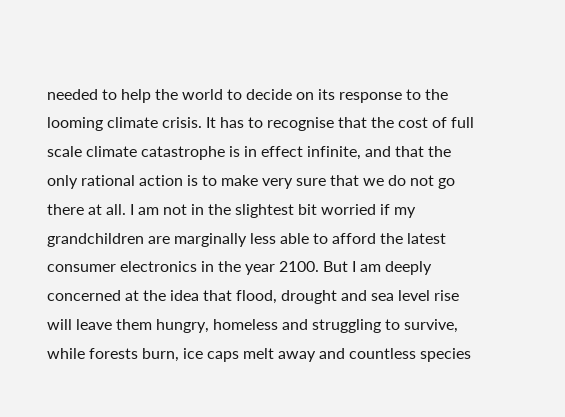needed to help the world to decide on its response to the looming climate crisis. It has to recognise that the cost of full scale climate catastrophe is in effect infinite, and that the only rational action is to make very sure that we do not go there at all. I am not in the slightest bit worried if my grandchildren are marginally less able to afford the latest consumer electronics in the year 2100. But I am deeply concerned at the idea that flood, drought and sea level rise will leave them hungry, homeless and struggling to survive, while forests burn, ice caps melt away and countless species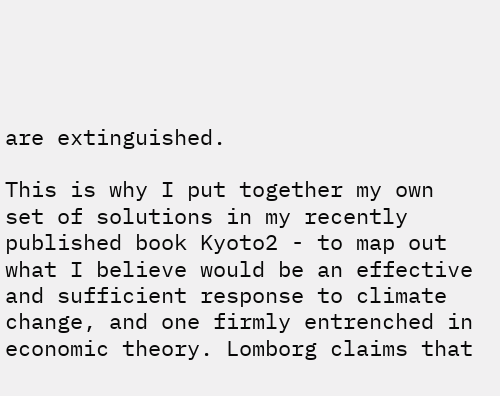are extinguished.

This is why I put together my own set of solutions in my recently published book Kyoto2 - to map out what I believe would be an effective and sufficient response to climate change, and one firmly entrenched in economic theory. Lomborg claims that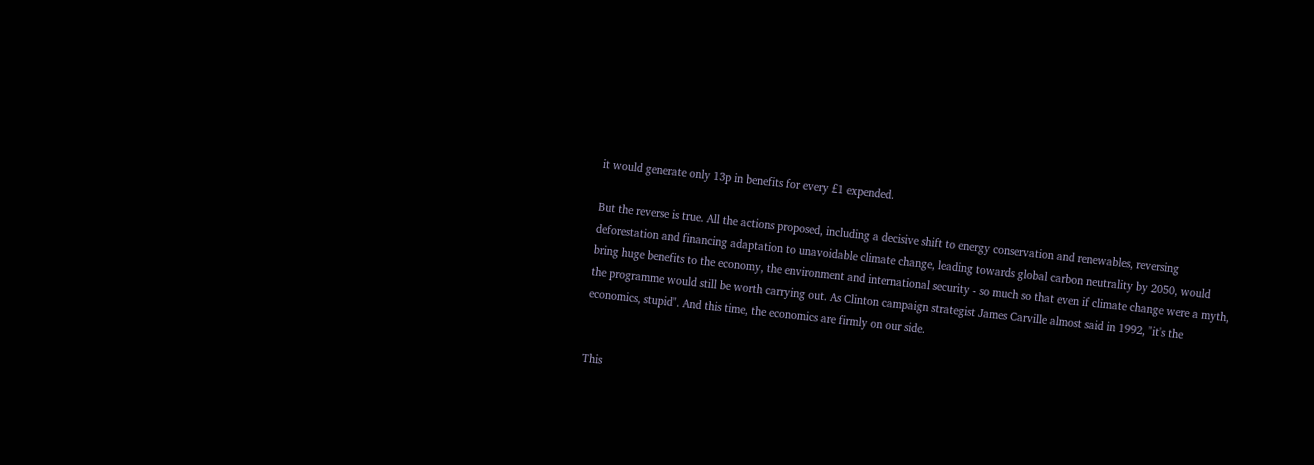it would generate only 13p in benefits for every £1 expended.

But the reverse is true. All the actions proposed, including a decisive shift to energy conservation and renewables, reversing deforestation and financing adaptation to unavoidable climate change, leading towards global carbon neutrality by 2050, would bring huge benefits to the economy, the environment and international security - so much so that even if climate change were a myth, the programme would still be worth carrying out. As Clinton campaign strategist James Carville almost said in 1992, "it's the economics, stupid". And this time, the economics are firmly on our side.


This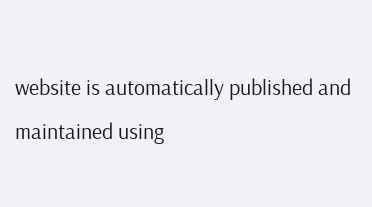website is automatically published and maintained using